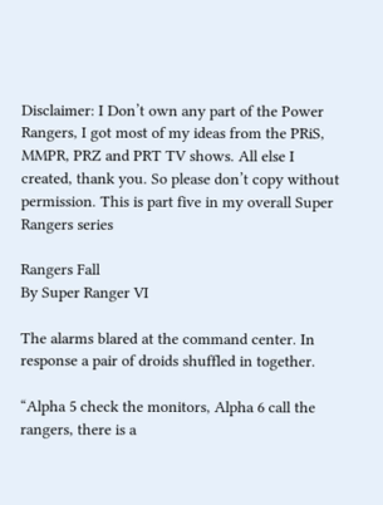Disclaimer: I Don’t own any part of the Power Rangers, I got most of my ideas from the PRiS, MMPR, PRZ and PRT TV shows. All else I created, thank you. So please don’t copy without permission. This is part five in my overall Super Rangers series

Rangers Fall
By Super Ranger VI

The alarms blared at the command center. In response a pair of droids shuffled in together.

“Alpha 5 check the monitors, Alpha 6 call the rangers, there is a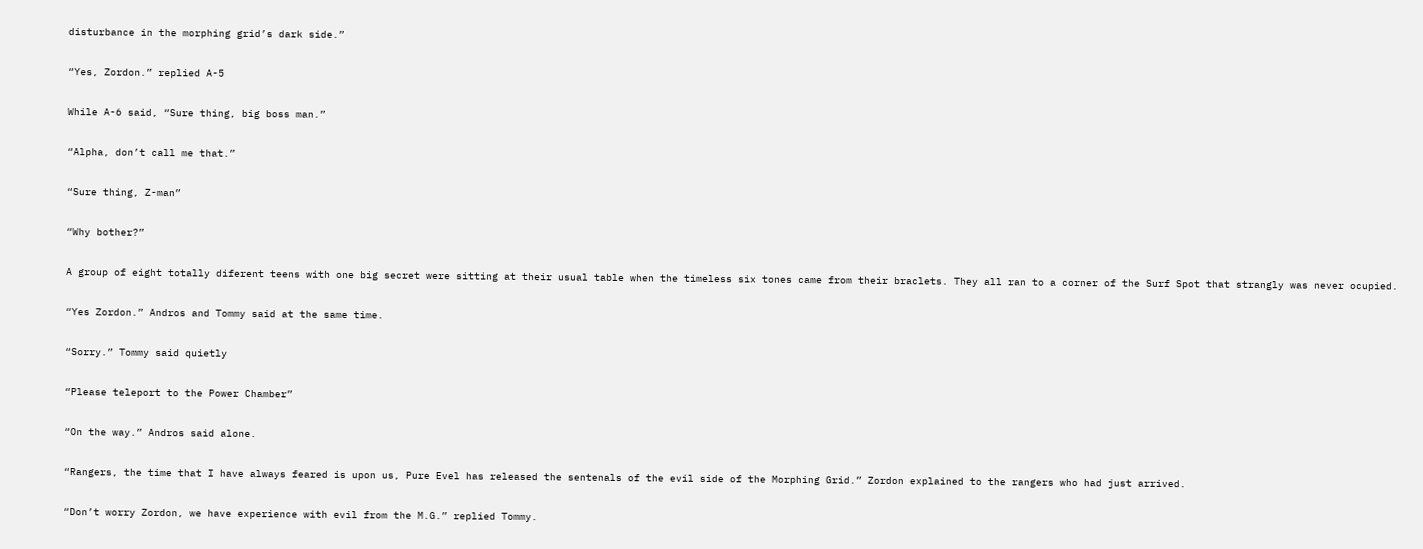disturbance in the morphing grid’s dark side.”

“Yes, Zordon.” replied A-5

While A-6 said, “Sure thing, big boss man.”

“Alpha, don’t call me that.”

“Sure thing, Z-man”

“Why bother?”

A group of eight totally diferent teens with one big secret were sitting at their usual table when the timeless six tones came from their braclets. They all ran to a corner of the Surf Spot that strangly was never ocupied.

“Yes Zordon.” Andros and Tommy said at the same time.

“Sorry.” Tommy said quietly

“Please teleport to the Power Chamber”

“On the way.” Andros said alone.

“Rangers, the time that I have always feared is upon us, Pure Evel has released the sentenals of the evil side of the Morphing Grid.” Zordon explained to the rangers who had just arrived.

“Don’t worry Zordon, we have experience with evil from the M.G.” replied Tommy.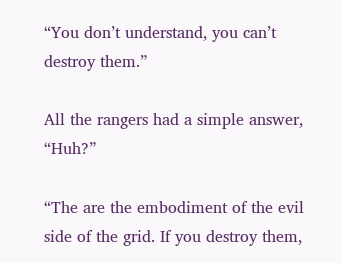“You don’t understand, you can’t destroy them.”

All the rangers had a simple answer, “Huh?”

“The are the embodiment of the evil side of the grid. If you destroy them,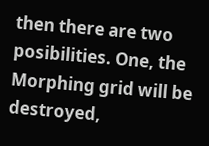then there are two posibilities. One, the Morphing grid will be destroyed,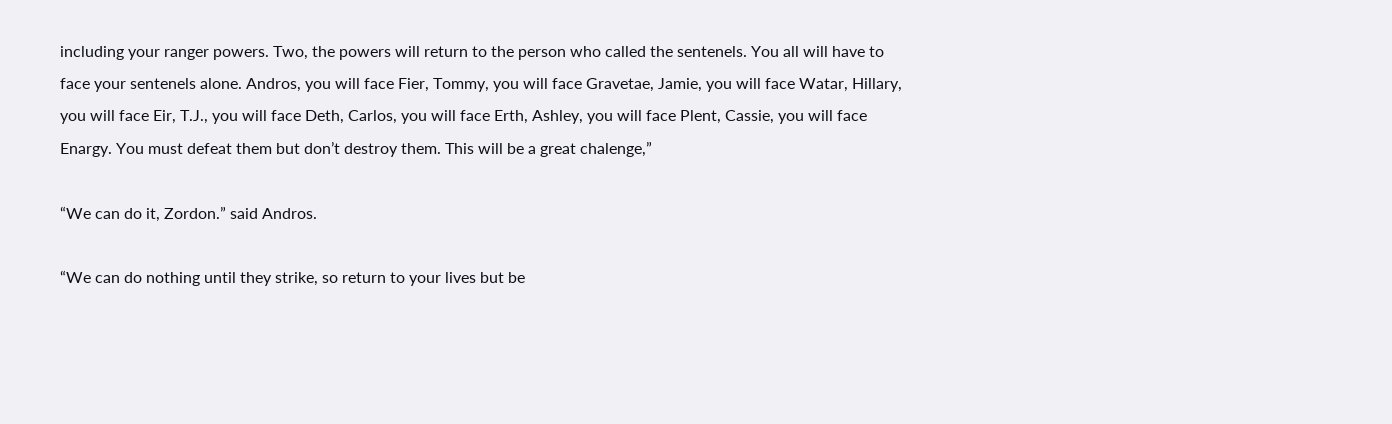including your ranger powers. Two, the powers will return to the person who called the sentenels. You all will have to face your sentenels alone. Andros, you will face Fier, Tommy, you will face Gravetae, Jamie, you will face Watar, Hillary, you will face Eir, T.J., you will face Deth, Carlos, you will face Erth, Ashley, you will face Plent, Cassie, you will face Enargy. You must defeat them but don’t destroy them. This will be a great chalenge,”

“We can do it, Zordon.” said Andros.

“We can do nothing until they strike, so return to your lives but be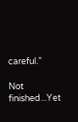careful.”

Not finished...Yet